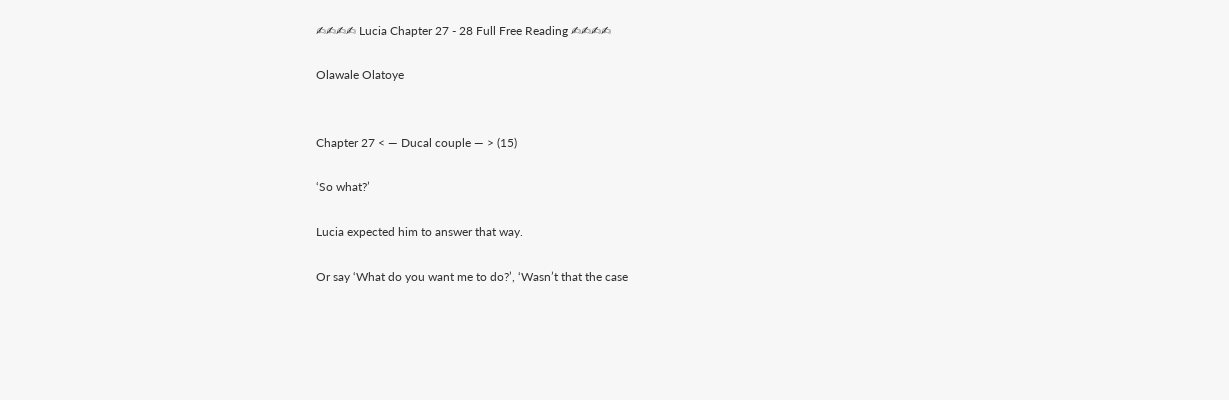✍✍✍✍ Lucia Chapter 27 - 28 Full Free Reading ✍✍✍✍

Olawale Olatoye


Chapter 27 < — Ducal couple — > (15)

‘So what?’

Lucia expected him to answer that way.

Or say ‘What do you want me to do?’, ‘Wasn’t that the case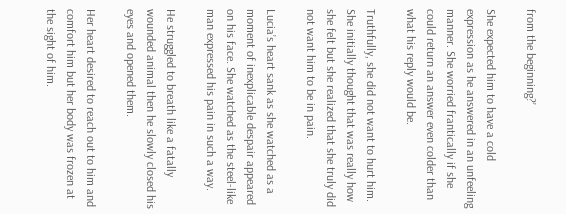from the beginning?’

She expected him to have a cold expression as he answered in an unfeeling manner. She worried frantically if she could return an answer even colder than what his reply would be.

Truthfully, she did not want to hurt him. She initially thought that was really how she felt but she realized that she truly did not want him to be in pain.

Lucia’s heart sank as she watched as a moment of inexplicable despair appeared on his face. She watched as the steel-like man expressed his pain in such a way.

He struggled to breath like a fatally wounded animal then he slowly closed his eyes and opened them.

Her heart desired to reach out to him and comfort him but her body was frozen at the sight of him.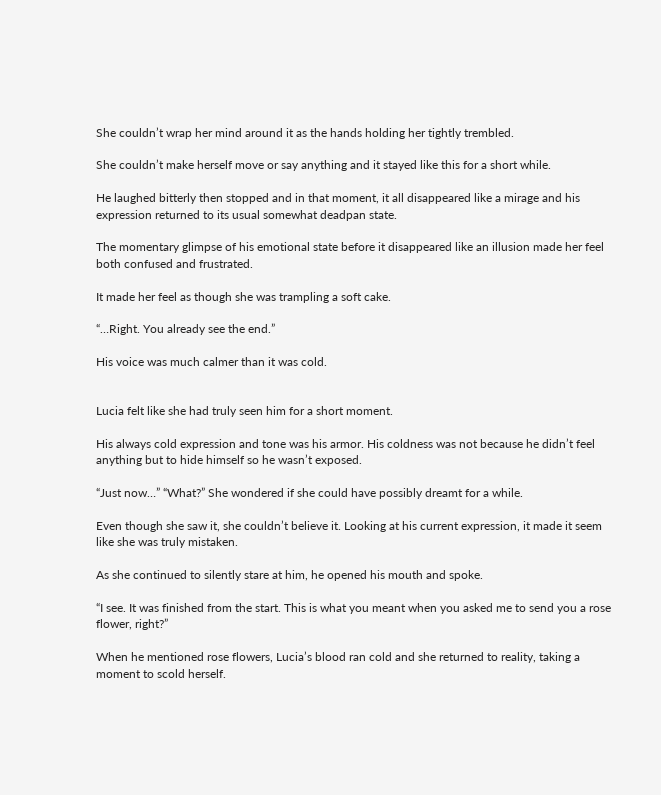She couldn’t wrap her mind around it as the hands holding her tightly trembled.

She couldn’t make herself move or say anything and it stayed like this for a short while.

He laughed bitterly then stopped and in that moment, it all disappeared like a mirage and his expression returned to its usual somewhat deadpan state.

The momentary glimpse of his emotional state before it disappeared like an illusion made her feel both confused and frustrated.

It made her feel as though she was trampling a soft cake.

“…Right. You already see the end.”

His voice was much calmer than it was cold.


Lucia felt like she had truly seen him for a short moment.

His always cold expression and tone was his armor. His coldness was not because he didn’t feel anything but to hide himself so he wasn’t exposed.

“Just now…” “What?” She wondered if she could have possibly dreamt for a while.

Even though she saw it, she couldn’t believe it. Looking at his current expression, it made it seem like she was truly mistaken.

As she continued to silently stare at him, he opened his mouth and spoke.

“I see. It was finished from the start. This is what you meant when you asked me to send you a rose flower, right?”

When he mentioned rose flowers, Lucia’s blood ran cold and she returned to reality, taking a moment to scold herself.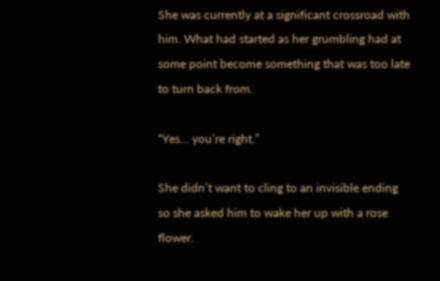She was currently at a significant crossroad with him. What had started as her grumbling had at some point become something that was too late to turn back from.

“Yes… you’re right.”

She didn’t want to cling to an invisible ending so she asked him to wake her up with a rose flower.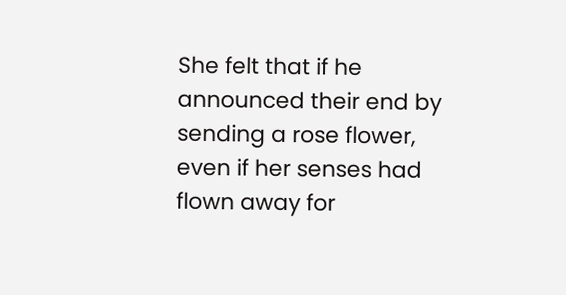She felt that if he announced their end by sending a rose flower, even if her senses had flown away for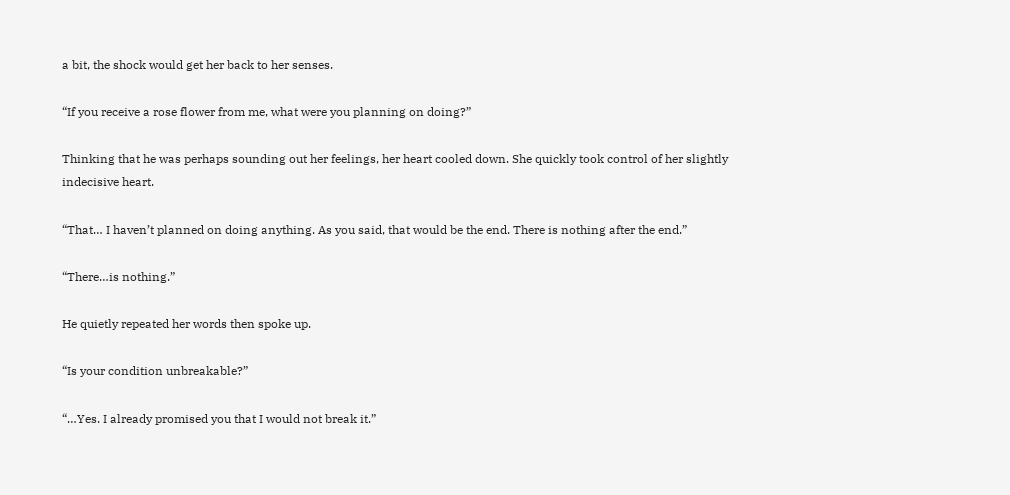a bit, the shock would get her back to her senses.

“If you receive a rose flower from me, what were you planning on doing?”

Thinking that he was perhaps sounding out her feelings, her heart cooled down. She quickly took control of her slightly indecisive heart.

“That… I haven’t planned on doing anything. As you said, that would be the end. There is nothing after the end.”

“There…is nothing.”

He quietly repeated her words then spoke up.

“Is your condition unbreakable?”

“…Yes. I already promised you that I would not break it.”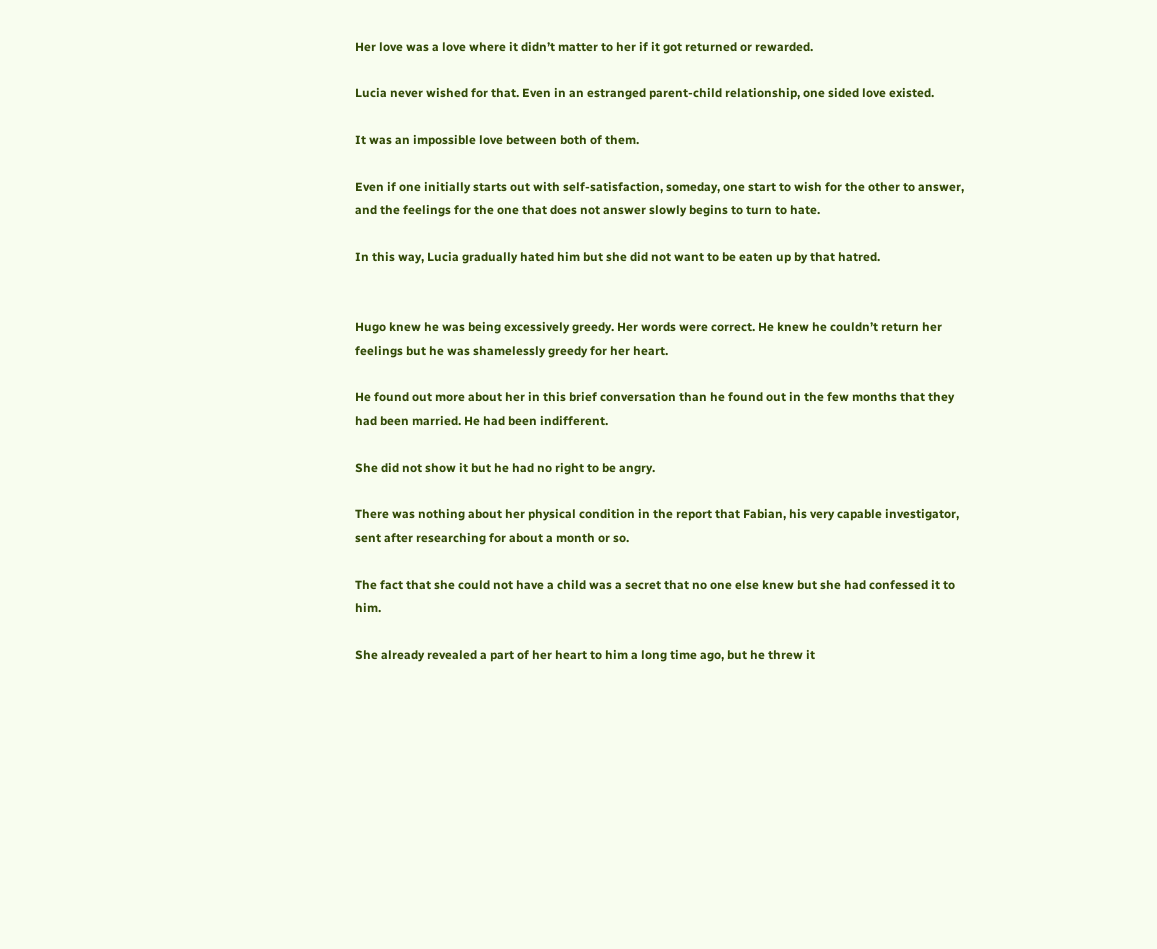Her love was a love where it didn’t matter to her if it got returned or rewarded.

Lucia never wished for that. Even in an estranged parent-child relationship, one sided love existed.

It was an impossible love between both of them.

Even if one initially starts out with self-satisfaction, someday, one start to wish for the other to answer, and the feelings for the one that does not answer slowly begins to turn to hate.

In this way, Lucia gradually hated him but she did not want to be eaten up by that hatred.


Hugo knew he was being excessively greedy. Her words were correct. He knew he couldn’t return her feelings but he was shamelessly greedy for her heart.

He found out more about her in this brief conversation than he found out in the few months that they had been married. He had been indifferent.

She did not show it but he had no right to be angry.

There was nothing about her physical condition in the report that Fabian, his very capable investigator, sent after researching for about a month or so.

The fact that she could not have a child was a secret that no one else knew but she had confessed it to him.

She already revealed a part of her heart to him a long time ago, but he threw it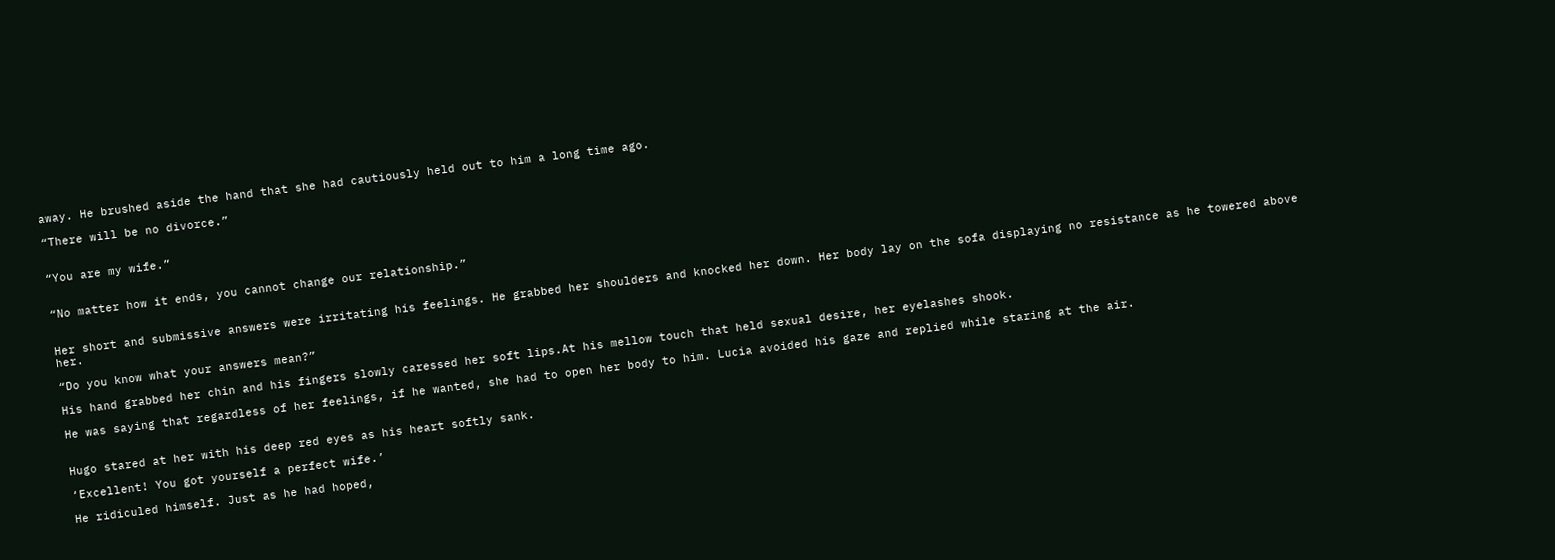away. He brushed aside the hand that she had cautiously held out to him a long time ago.

“There will be no divorce.”


“You are my wife.”


“No matter how it ends, you cannot change our relationship.”


Her short and submissive answers were irritating his feelings. He grabbed her shoulders and knocked her down. Her body lay on the sofa displaying no resistance as he towered above her.

“Do you know what your answers mean?”

His hand grabbed her chin and his fingers slowly caressed her soft lips.At his mellow touch that held sexual desire, her eyelashes shook.

He was saying that regardless of her feelings, if he wanted, she had to open her body to him. Lucia avoided his gaze and replied while staring at the air.


Hugo stared at her with his deep red eyes as his heart softly sank.

‘Excellent! You got yourself a perfect wife.’

He ridiculed himself. Just as he had hoped,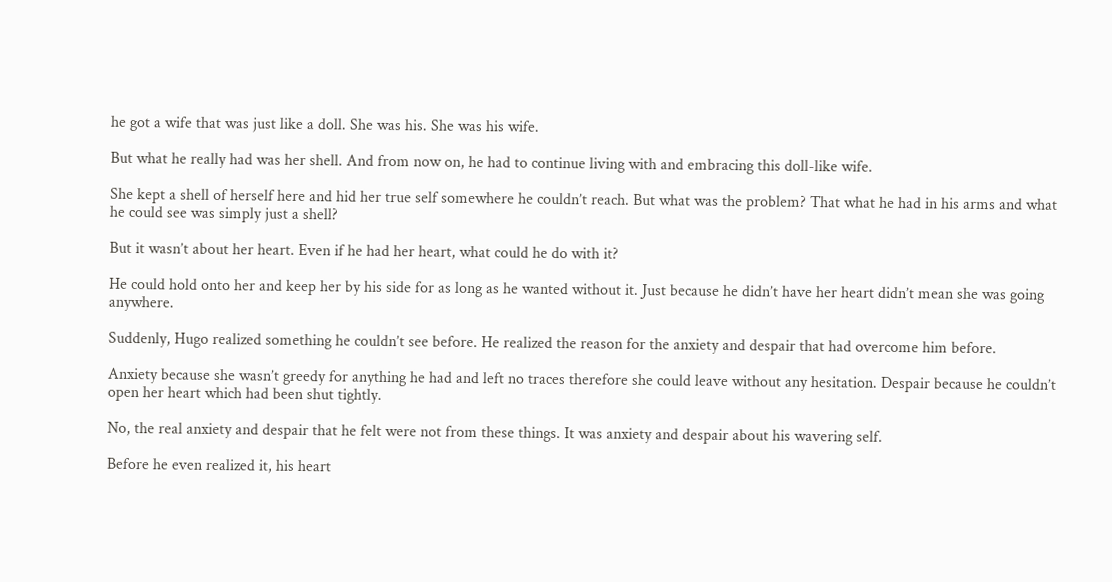he got a wife that was just like a doll. She was his. She was his wife.

But what he really had was her shell. And from now on, he had to continue living with and embracing this doll-like wife.

She kept a shell of herself here and hid her true self somewhere he couldn’t reach. But what was the problem? That what he had in his arms and what he could see was simply just a shell?

But it wasn’t about her heart. Even if he had her heart, what could he do with it?

He could hold onto her and keep her by his side for as long as he wanted without it. Just because he didn’t have her heart didn’t mean she was going anywhere.

Suddenly, Hugo realized something he couldn’t see before. He realized the reason for the anxiety and despair that had overcome him before.

Anxiety because she wasn’t greedy for anything he had and left no traces therefore she could leave without any hesitation. Despair because he couldn’t open her heart which had been shut tightly.

No, the real anxiety and despair that he felt were not from these things. It was anxiety and despair about his wavering self.

Before he even realized it, his heart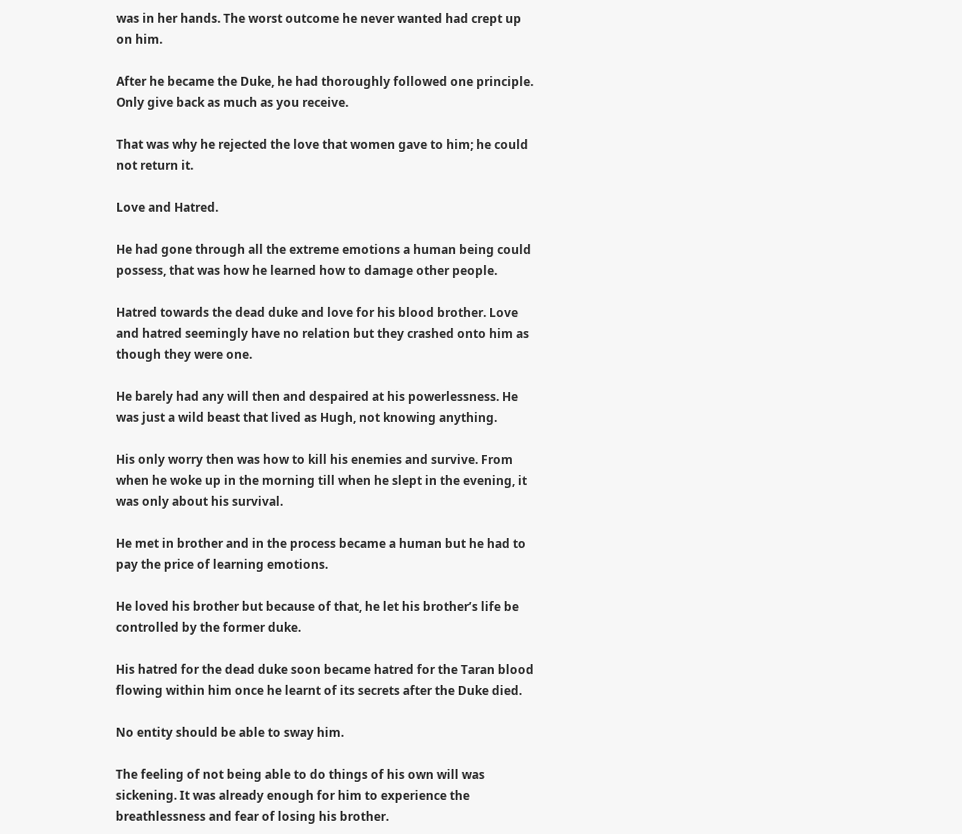was in her hands. The worst outcome he never wanted had crept up on him.

After he became the Duke, he had thoroughly followed one principle. Only give back as much as you receive.

That was why he rejected the love that women gave to him; he could not return it.

Love and Hatred.

He had gone through all the extreme emotions a human being could possess, that was how he learned how to damage other people.

Hatred towards the dead duke and love for his blood brother. Love and hatred seemingly have no relation but they crashed onto him as though they were one.

He barely had any will then and despaired at his powerlessness. He was just a wild beast that lived as Hugh, not knowing anything.

His only worry then was how to kill his enemies and survive. From when he woke up in the morning till when he slept in the evening, it was only about his survival.

He met in brother and in the process became a human but he had to pay the price of learning emotions.

He loved his brother but because of that, he let his brother’s life be controlled by the former duke.

His hatred for the dead duke soon became hatred for the Taran blood flowing within him once he learnt of its secrets after the Duke died.

No entity should be able to sway him.

The feeling of not being able to do things of his own will was sickening. It was already enough for him to experience the breathlessness and fear of losing his brother.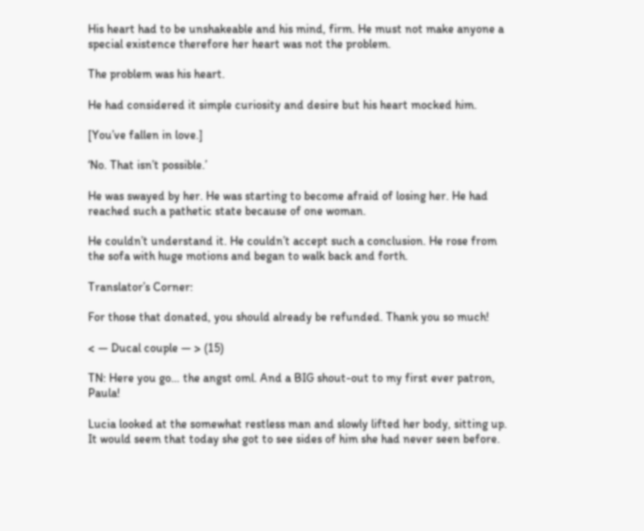His heart had to be unshakeable and his mind, firm. He must not make anyone a special existence therefore her heart was not the problem.

The problem was his heart.

He had considered it simple curiosity and desire but his heart mocked him.

[You’ve fallen in love.]

‘No. That isn’t possible.’

He was swayed by her. He was starting to become afraid of losing her. He had reached such a pathetic state because of one woman.

He couldn’t understand it. He couldn’t accept such a conclusion. He rose from the sofa with huge motions and began to walk back and forth.

Translator’s Corner:

For those that donated, you should already be refunded. Thank you so much!

< — Ducal couple — > (15)

TN: Here you go… the angst oml. And a BIG shout-out to my first ever patron, Paula!

Lucia looked at the somewhat restless man and slowly lifted her body, sitting up. It would seem that today she got to see sides of him she had never seen before.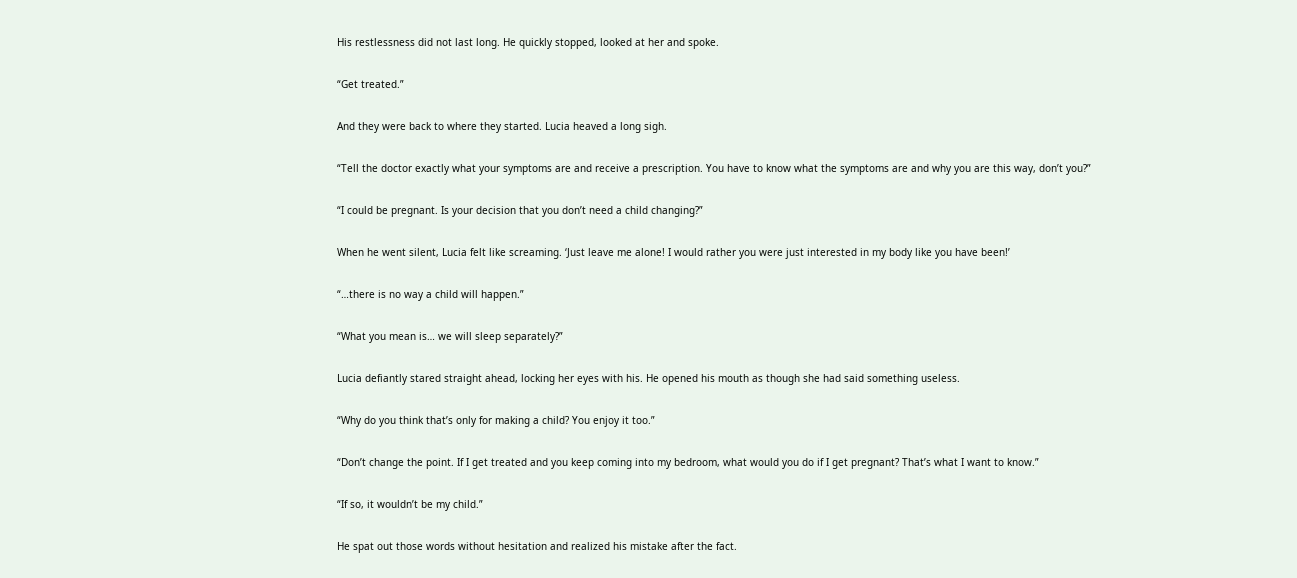His restlessness did not last long. He quickly stopped, looked at her and spoke.

“Get treated.”

And they were back to where they started. Lucia heaved a long sigh.

“Tell the doctor exactly what your symptoms are and receive a prescription. You have to know what the symptoms are and why you are this way, don’t you?”

“I could be pregnant. Is your decision that you don’t need a child changing?”

When he went silent, Lucia felt like screaming. ‘Just leave me alone! I would rather you were just interested in my body like you have been!’

“…there is no way a child will happen.”

“What you mean is… we will sleep separately?”

Lucia defiantly stared straight ahead, locking her eyes with his. He opened his mouth as though she had said something useless.

“Why do you think that’s only for making a child? You enjoy it too.”

“Don’t change the point. If I get treated and you keep coming into my bedroom, what would you do if I get pregnant? That’s what I want to know.”

“If so, it wouldn’t be my child.”

He spat out those words without hesitation and realized his mistake after the fact.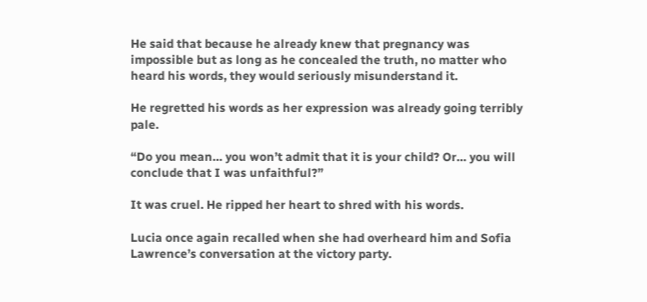He said that because he already knew that pregnancy was impossible but as long as he concealed the truth, no matter who heard his words, they would seriously misunderstand it.

He regretted his words as her expression was already going terribly pale.

“Do you mean… you won’t admit that it is your child? Or… you will conclude that I was unfaithful?”

It was cruel. He ripped her heart to shred with his words.

Lucia once again recalled when she had overheard him and Sofia Lawrence’s conversation at the victory party.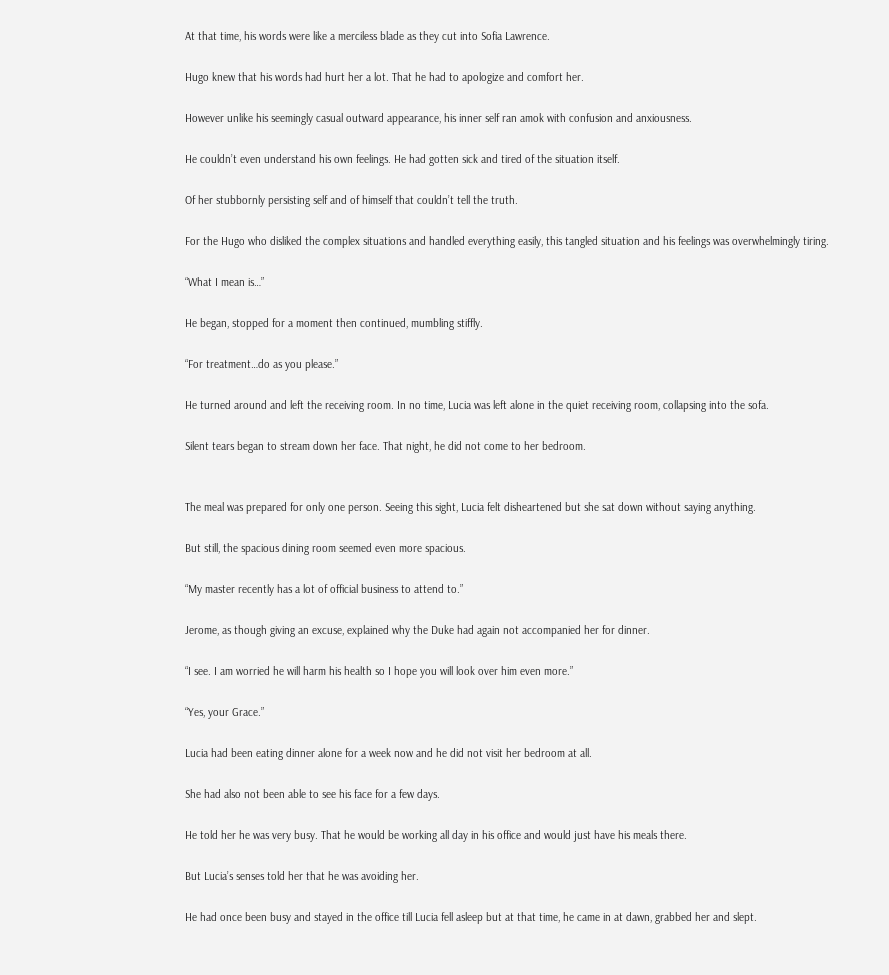At that time, his words were like a merciless blade as they cut into Sofia Lawrence.

Hugo knew that his words had hurt her a lot. That he had to apologize and comfort her.

However unlike his seemingly casual outward appearance, his inner self ran amok with confusion and anxiousness.

He couldn’t even understand his own feelings. He had gotten sick and tired of the situation itself.

Of her stubbornly persisting self and of himself that couldn’t tell the truth.

For the Hugo who disliked the complex situations and handled everything easily, this tangled situation and his feelings was overwhelmingly tiring.

“What I mean is…”

He began, stopped for a moment then continued, mumbling stiffly.

“For treatment…do as you please.”

He turned around and left the receiving room. In no time, Lucia was left alone in the quiet receiving room, collapsing into the sofa.

Silent tears began to stream down her face. That night, he did not come to her bedroom.


The meal was prepared for only one person. Seeing this sight, Lucia felt disheartened but she sat down without saying anything.

But still, the spacious dining room seemed even more spacious.

“My master recently has a lot of official business to attend to.”

Jerome, as though giving an excuse, explained why the Duke had again not accompanied her for dinner.

“I see. I am worried he will harm his health so I hope you will look over him even more.”

“Yes, your Grace.”

Lucia had been eating dinner alone for a week now and he did not visit her bedroom at all.

She had also not been able to see his face for a few days.

He told her he was very busy. That he would be working all day in his office and would just have his meals there.

But Lucia’s senses told her that he was avoiding her.

He had once been busy and stayed in the office till Lucia fell asleep but at that time, he came in at dawn, grabbed her and slept.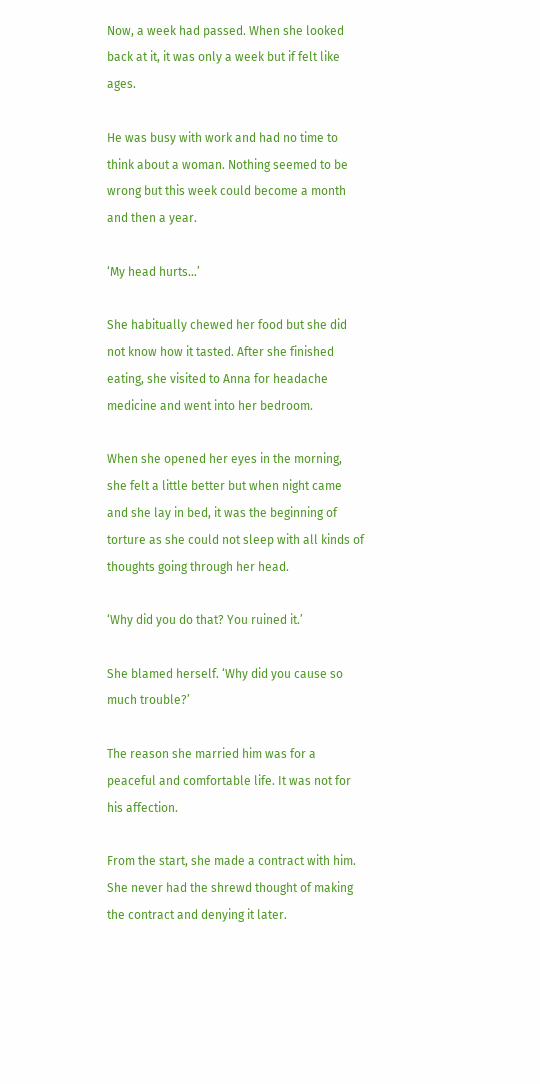Now, a week had passed. When she looked back at it, it was only a week but if felt like ages.

He was busy with work and had no time to think about a woman. Nothing seemed to be wrong but this week could become a month and then a year.

‘My head hurts…’

She habitually chewed her food but she did not know how it tasted. After she finished eating, she visited to Anna for headache medicine and went into her bedroom.

When she opened her eyes in the morning, she felt a little better but when night came and she lay in bed, it was the beginning of torture as she could not sleep with all kinds of thoughts going through her head.

‘Why did you do that? You ruined it.’

She blamed herself. ‘Why did you cause so much trouble?’

The reason she married him was for a peaceful and comfortable life. It was not for his affection.

From the start, she made a contract with him. She never had the shrewd thought of making the contract and denying it later.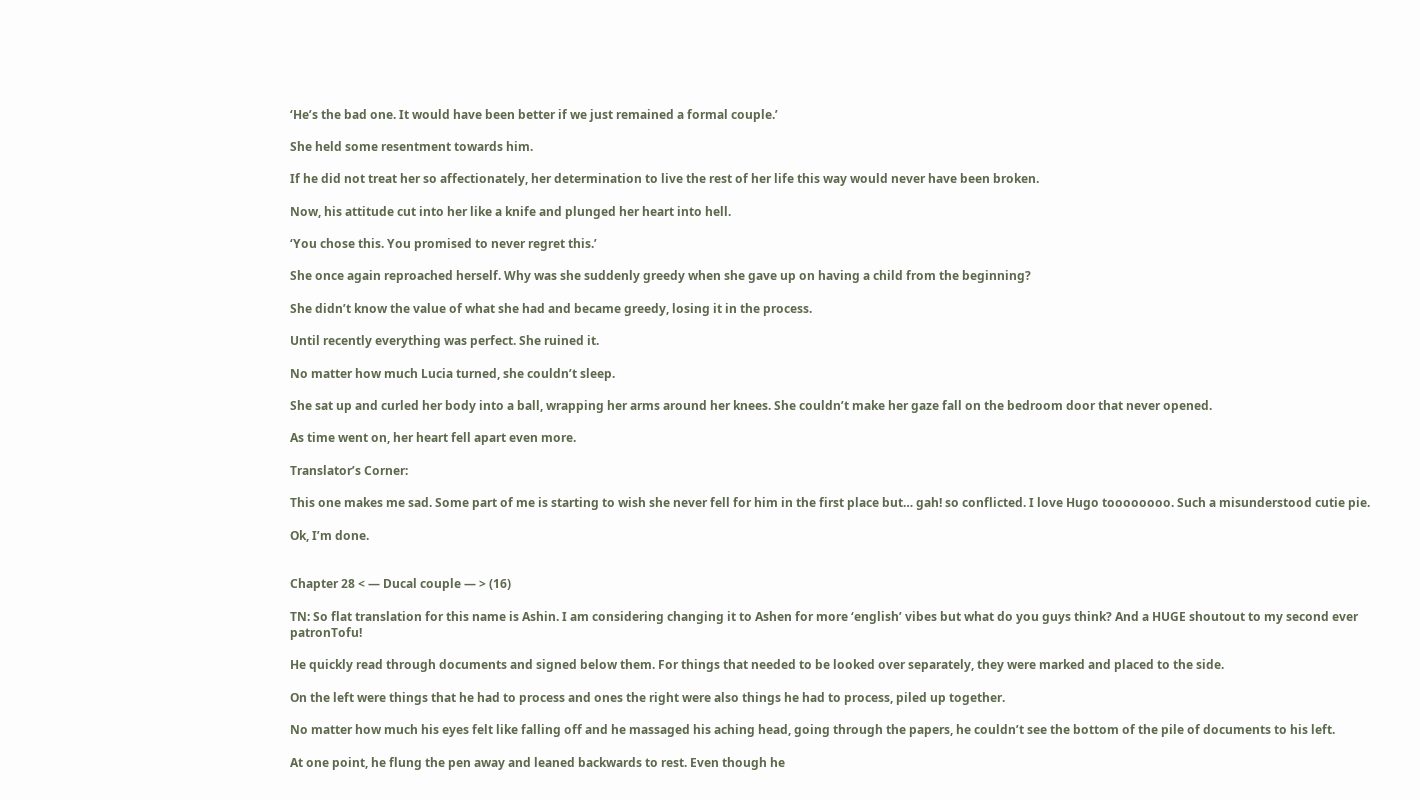‘He’s the bad one. It would have been better if we just remained a formal couple.’

She held some resentment towards him.

If he did not treat her so affectionately, her determination to live the rest of her life this way would never have been broken.

Now, his attitude cut into her like a knife and plunged her heart into hell.

‘You chose this. You promised to never regret this.’

She once again reproached herself. Why was she suddenly greedy when she gave up on having a child from the beginning?

She didn’t know the value of what she had and became greedy, losing it in the process.

Until recently everything was perfect. She ruined it.

No matter how much Lucia turned, she couldn’t sleep.

She sat up and curled her body into a ball, wrapping her arms around her knees. She couldn’t make her gaze fall on the bedroom door that never opened.

As time went on, her heart fell apart even more.

Translator’s Corner:

This one makes me sad. Some part of me is starting to wish she never fell for him in the first place but… gah! so conflicted. I love Hugo toooooooo. Such a misunderstood cutie pie.

Ok, I’m done.


Chapter 28 < — Ducal couple — > (16)

TN: So flat translation for this name is Ashin. I am considering changing it to Ashen for more ‘english’ vibes but what do you guys think? And a HUGE shoutout to my second ever patronTofu!

He quickly read through documents and signed below them. For things that needed to be looked over separately, they were marked and placed to the side.

On the left were things that he had to process and ones the right were also things he had to process, piled up together.

No matter how much his eyes felt like falling off and he massaged his aching head, going through the papers, he couldn’t see the bottom of the pile of documents to his left.

At one point, he flung the pen away and leaned backwards to rest. Even though he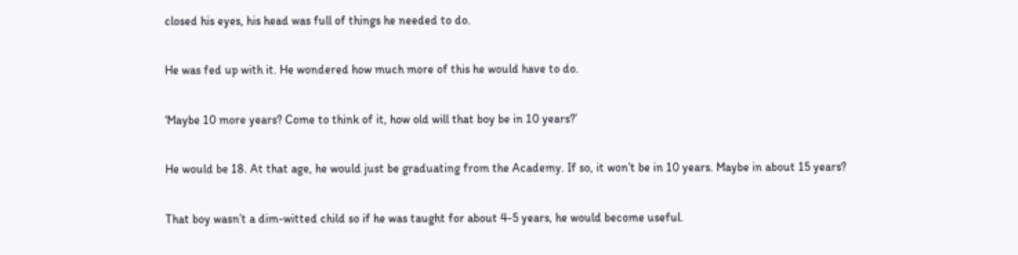closed his eyes, his head was full of things he needed to do.

He was fed up with it. He wondered how much more of this he would have to do.

‘Maybe 10 more years? Come to think of it, how old will that boy be in 10 years?’

He would be 18. At that age, he would just be graduating from the Academy. If so, it won’t be in 10 years. Maybe in about 15 years?

That boy wasn’t a dim-witted child so if he was taught for about 4-5 years, he would become useful.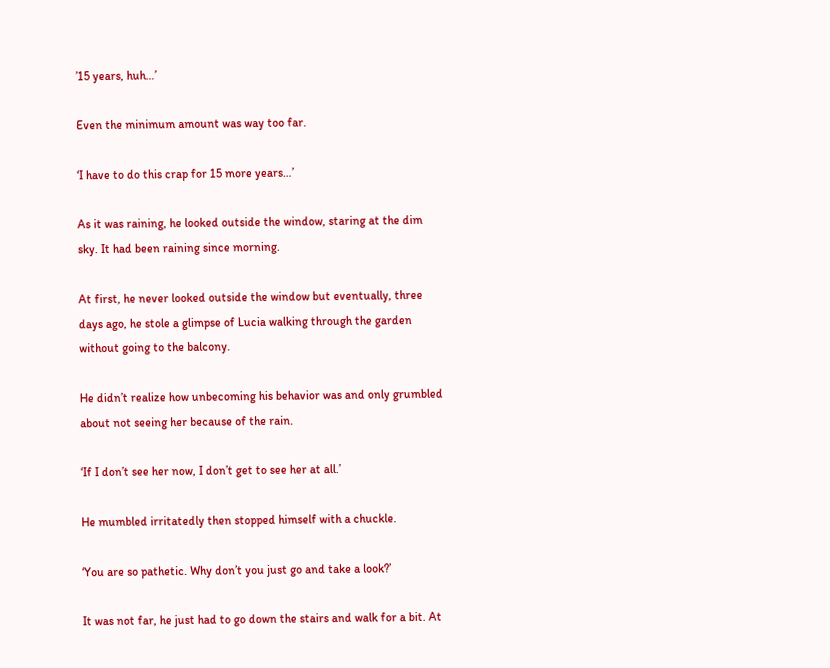’15 years, huh…’

Even the minimum amount was way too far.

‘I have to do this crap for 15 more years…’

As it was raining, he looked outside the window, staring at the dim sky. It had been raining since morning.

At first, he never looked outside the window but eventually, three days ago, he stole a glimpse of Lucia walking through the garden without going to the balcony.

He didn’t realize how unbecoming his behavior was and only grumbled about not seeing her because of the rain.

‘If I don’t see her now, I don’t get to see her at all.’

He mumbled irritatedly then stopped himself with a chuckle.

‘You are so pathetic. Why don’t you just go and take a look?’

It was not far, he just had to go down the stairs and walk for a bit. At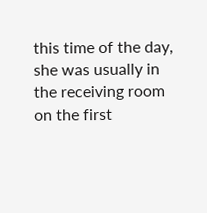this time of the day, she was usually in the receiving room on the first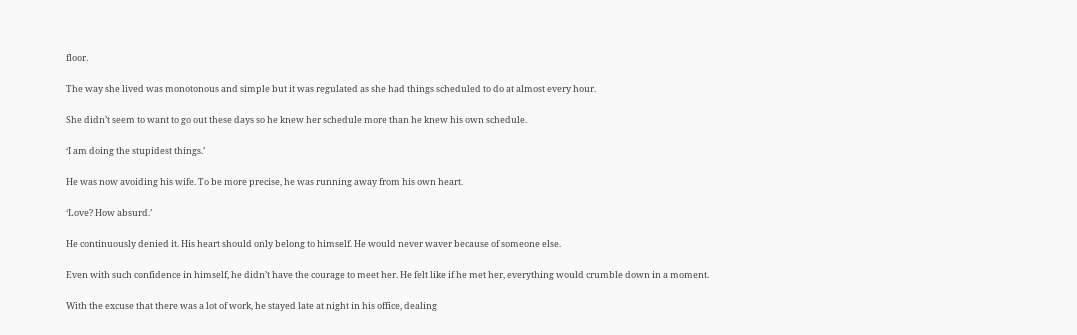floor.

The way she lived was monotonous and simple but it was regulated as she had things scheduled to do at almost every hour.

She didn’t seem to want to go out these days so he knew her schedule more than he knew his own schedule.

‘I am doing the stupidest things.’

He was now avoiding his wife. To be more precise, he was running away from his own heart.

‘Love? How absurd.’

He continuously denied it. His heart should only belong to himself. He would never waver because of someone else.

Even with such confidence in himself, he didn’t have the courage to meet her. He felt like if he met her, everything would crumble down in a moment.

With the excuse that there was a lot of work, he stayed late at night in his office, dealing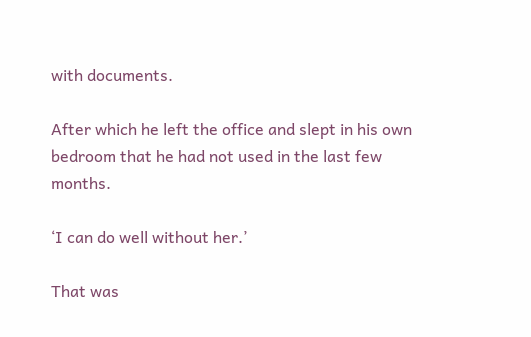with documents.

After which he left the office and slept in his own bedroom that he had not used in the last few months.

‘I can do well without her.’

That was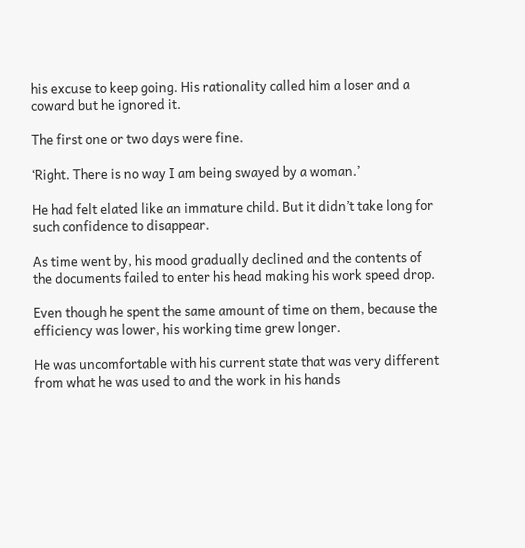his excuse to keep going. His rationality called him a loser and a coward but he ignored it.

The first one or two days were fine.

‘Right. There is no way I am being swayed by a woman.’

He had felt elated like an immature child. But it didn’t take long for such confidence to disappear.

As time went by, his mood gradually declined and the contents of the documents failed to enter his head making his work speed drop.

Even though he spent the same amount of time on them, because the efficiency was lower, his working time grew longer.

He was uncomfortable with his current state that was very different from what he was used to and the work in his hands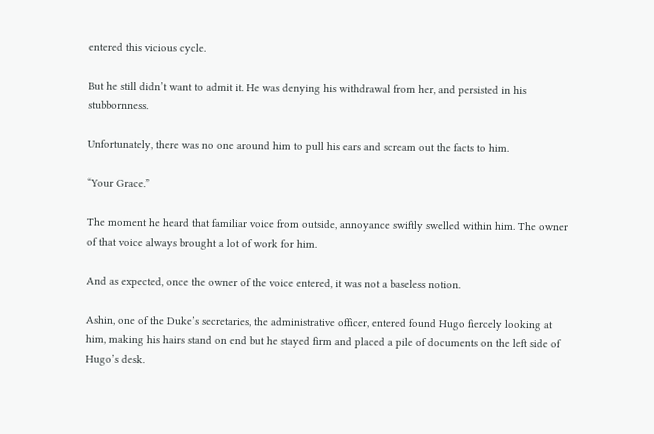entered this vicious cycle.

But he still didn’t want to admit it. He was denying his withdrawal from her, and persisted in his stubbornness.

Unfortunately, there was no one around him to pull his ears and scream out the facts to him.

“Your Grace.”

The moment he heard that familiar voice from outside, annoyance swiftly swelled within him. The owner of that voice always brought a lot of work for him.

And as expected, once the owner of the voice entered, it was not a baseless notion.

Ashin, one of the Duke’s secretaries, the administrative officer, entered found Hugo fiercely looking at him, making his hairs stand on end but he stayed firm and placed a pile of documents on the left side of Hugo’s desk.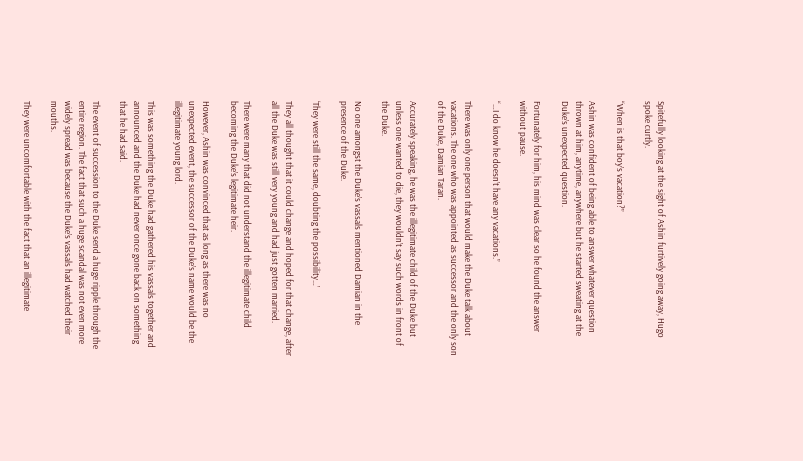Spitefully looking at the sight of Ashin furtively going away, Hugo spoke curtly.

“When is that boy’s vacation?”

Ashin was confident of being able to answer whatever question thrown at him, anytime, anywhere but he started sweating at the Duke’s unexpected question.

Fortunately for him, his mind was clear so he found the answer without pause.

“…I do know he doesn’t have any vacations.”

There was only one person that would make the Duke talk about vacations. The one who was appointed as successor and the only son of the Duke, Damian Taran.

Accurately speaking, he was the illegitimate child of the Duke but unless one wanted to die, they wouldn’t say such words in front of the Duke.

No one amongst the Duke’s vassals mentioned Damian in the presence of the Duke.

‘They were still the same, doubting the possibility…’

They all thought that it could change and hoped for that change, after all the Duke was still very young and had just gotten married.

There were many that did not understand the illegitimate child becoming the Duke’s legitimate heir.

However, Ashin was convinced that as long as there was no unexpected event, the successor of the Duke’s name would be the illegitimate young lord.

This was something the Duke had gathered his vassals together and announced and the Duke had never once gone back on something that he had said.

The event of succession to the Duke send a huge ripple through the entire region. The fact that such a huge scandal was not even more widely spread was because the Duke’s vassals had watched their mouths.

They were uncomfortable with the fact that an illegitimate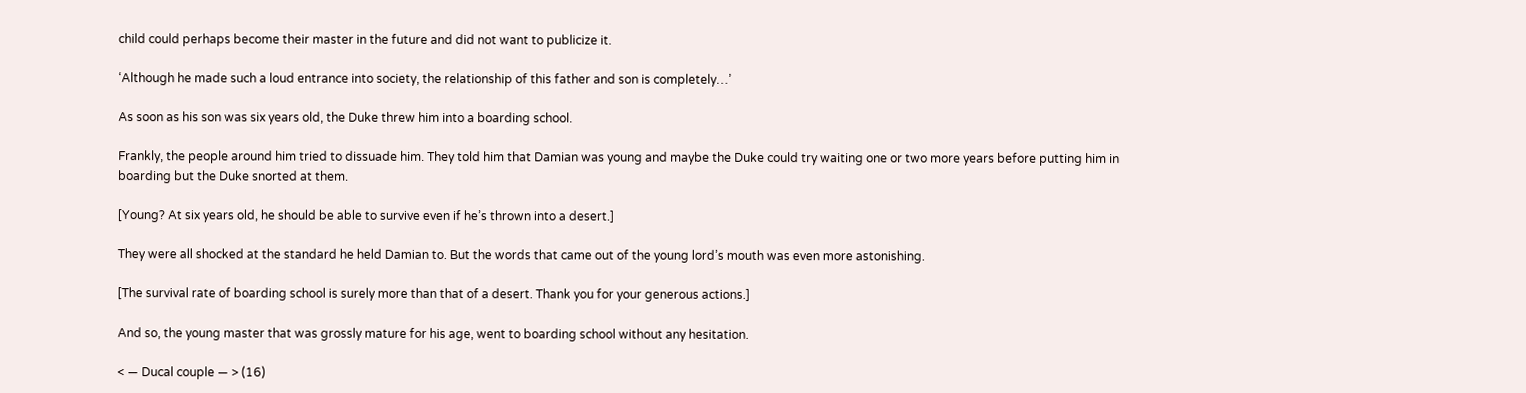child could perhaps become their master in the future and did not want to publicize it.

‘Although he made such a loud entrance into society, the relationship of this father and son is completely…’

As soon as his son was six years old, the Duke threw him into a boarding school.

Frankly, the people around him tried to dissuade him. They told him that Damian was young and maybe the Duke could try waiting one or two more years before putting him in boarding but the Duke snorted at them.

[Young? At six years old, he should be able to survive even if he’s thrown into a desert.]

They were all shocked at the standard he held Damian to. But the words that came out of the young lord’s mouth was even more astonishing.

[The survival rate of boarding school is surely more than that of a desert. Thank you for your generous actions.]

And so, the young master that was grossly mature for his age, went to boarding school without any hesitation.

< — Ducal couple — > (16)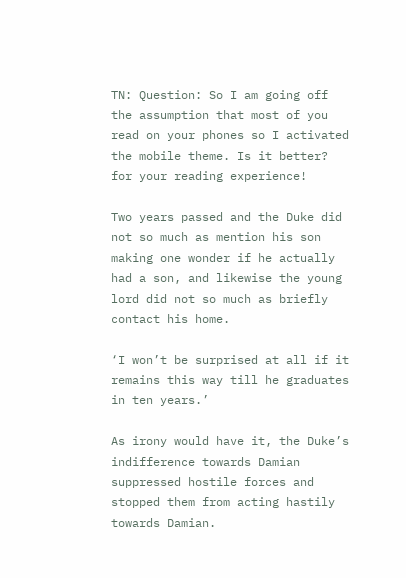TN: Question: So I am going off the assumption that most of you read on your phones so I activated the mobile theme. Is it better? for your reading experience!

Two years passed and the Duke did not so much as mention his son making one wonder if he actually had a son, and likewise the young lord did not so much as briefly contact his home.

‘I won’t be surprised at all if it remains this way till he graduates in ten years.’

As irony would have it, the Duke’s indifference towards Damian suppressed hostile forces and stopped them from acting hastily towards Damian.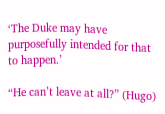‘The Duke may have purposefully intended for that to happen.’

“He can’t leave at all?” (Hugo)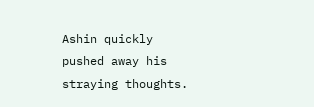Ashin quickly pushed away his straying thoughts.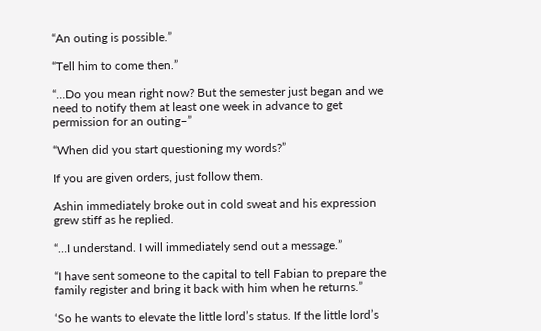“An outing is possible.”

“Tell him to come then.”

“…Do you mean right now? But the semester just began and we need to notify them at least one week in advance to get permission for an outing–”

“When did you start questioning my words?”

If you are given orders, just follow them.

Ashin immediately broke out in cold sweat and his expression grew stiff as he replied.

“…I understand. I will immediately send out a message.”

“I have sent someone to the capital to tell Fabian to prepare the family register and bring it back with him when he returns.”

‘So he wants to elevate the little lord’s status. If the little lord’s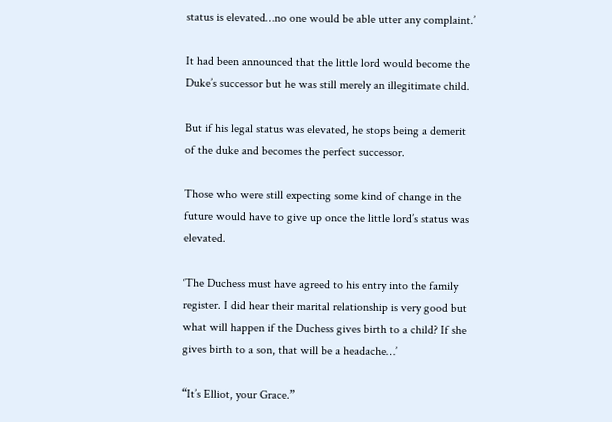status is elevated…no one would be able utter any complaint.’

It had been announced that the little lord would become the Duke’s successor but he was still merely an illegitimate child.

But if his legal status was elevated, he stops being a demerit of the duke and becomes the perfect successor.

Those who were still expecting some kind of change in the future would have to give up once the little lord’s status was elevated.

‘The Duchess must have agreed to his entry into the family register. I did hear their marital relationship is very good but what will happen if the Duchess gives birth to a child? If she gives birth to a son, that will be a headache…’

“It’s Elliot, your Grace.”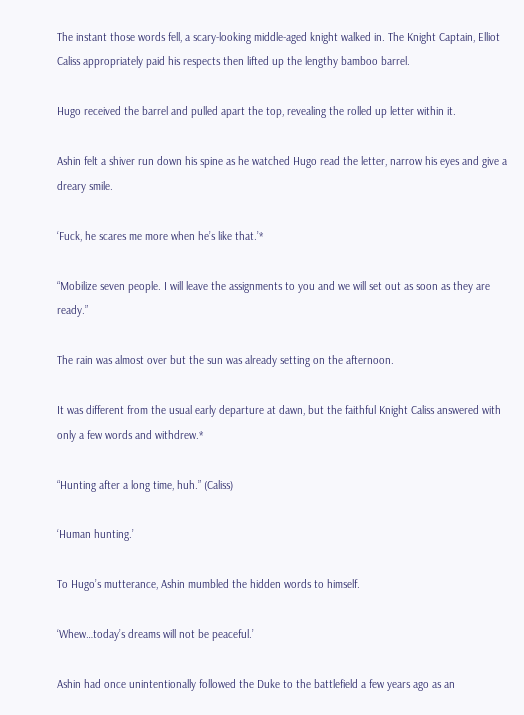The instant those words fell, a scary-looking middle-aged knight walked in. The Knight Captain, Elliot Caliss appropriately paid his respects then lifted up the lengthy bamboo barrel.

Hugo received the barrel and pulled apart the top, revealing the rolled up letter within it.

Ashin felt a shiver run down his spine as he watched Hugo read the letter, narrow his eyes and give a dreary smile.

‘Fuck, he scares me more when he’s like that.’*

“Mobilize seven people. I will leave the assignments to you and we will set out as soon as they are ready.”

The rain was almost over but the sun was already setting on the afternoon.

It was different from the usual early departure at dawn, but the faithful Knight Caliss answered with only a few words and withdrew.*

“Hunting after a long time, huh.” (Caliss)

‘Human hunting.’

To Hugo’s mutterance, Ashin mumbled the hidden words to himself.

‘Whew…today’s dreams will not be peaceful.’

Ashin had once unintentionally followed the Duke to the battlefield a few years ago as an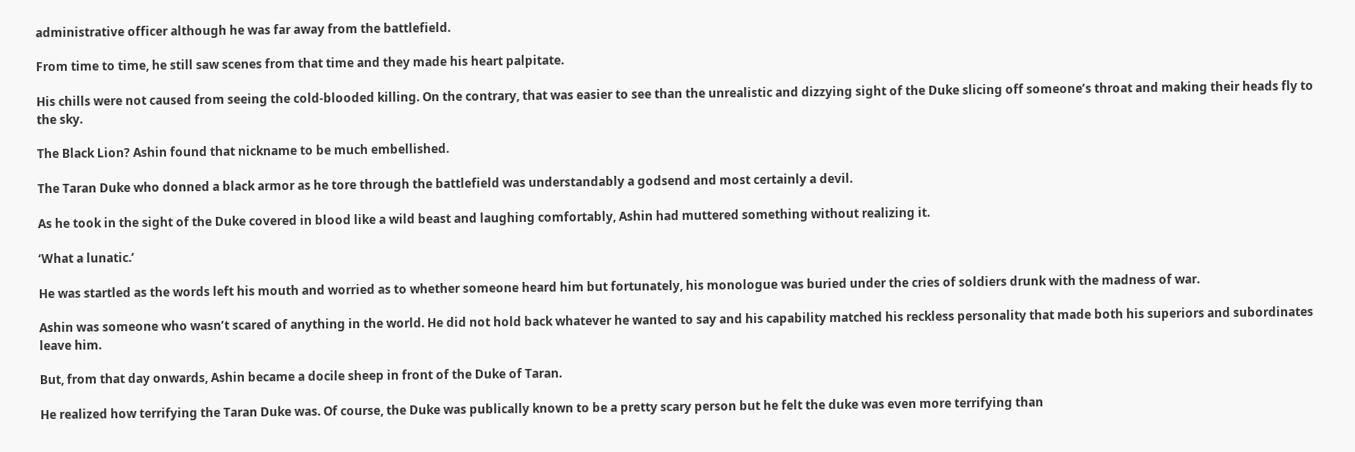administrative officer although he was far away from the battlefield.

From time to time, he still saw scenes from that time and they made his heart palpitate.

His chills were not caused from seeing the cold-blooded killing. On the contrary, that was easier to see than the unrealistic and dizzying sight of the Duke slicing off someone’s throat and making their heads fly to the sky.

The Black Lion? Ashin found that nickname to be much embellished.

The Taran Duke who donned a black armor as he tore through the battlefield was understandably a godsend and most certainly a devil.

As he took in the sight of the Duke covered in blood like a wild beast and laughing comfortably, Ashin had muttered something without realizing it.

‘What a lunatic.’

He was startled as the words left his mouth and worried as to whether someone heard him but fortunately, his monologue was buried under the cries of soldiers drunk with the madness of war.

Ashin was someone who wasn’t scared of anything in the world. He did not hold back whatever he wanted to say and his capability matched his reckless personality that made both his superiors and subordinates leave him.

But, from that day onwards, Ashin became a docile sheep in front of the Duke of Taran.

He realized how terrifying the Taran Duke was. Of course, the Duke was publically known to be a pretty scary person but he felt the duke was even more terrifying than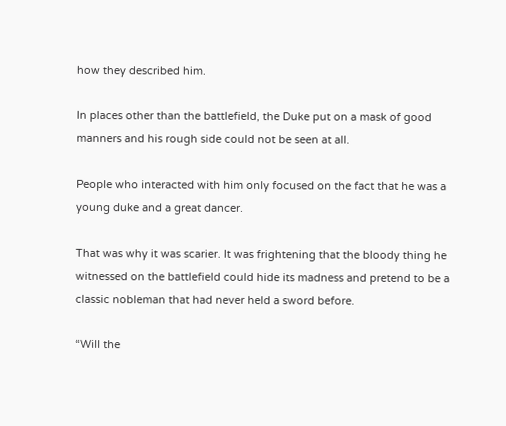how they described him.

In places other than the battlefield, the Duke put on a mask of good manners and his rough side could not be seen at all.

People who interacted with him only focused on the fact that he was a young duke and a great dancer.

That was why it was scarier. It was frightening that the bloody thing he witnessed on the battlefield could hide its madness and pretend to be a classic nobleman that had never held a sword before.

“Will the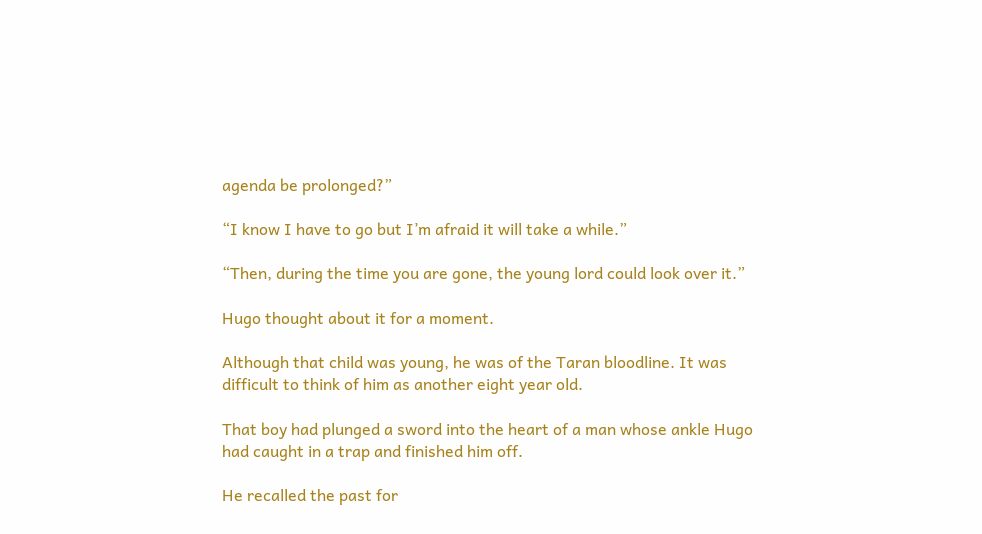agenda be prolonged?”

“I know I have to go but I’m afraid it will take a while.”

“Then, during the time you are gone, the young lord could look over it.”

Hugo thought about it for a moment.

Although that child was young, he was of the Taran bloodline. It was difficult to think of him as another eight year old.

That boy had plunged a sword into the heart of a man whose ankle Hugo had caught in a trap and finished him off.

He recalled the past for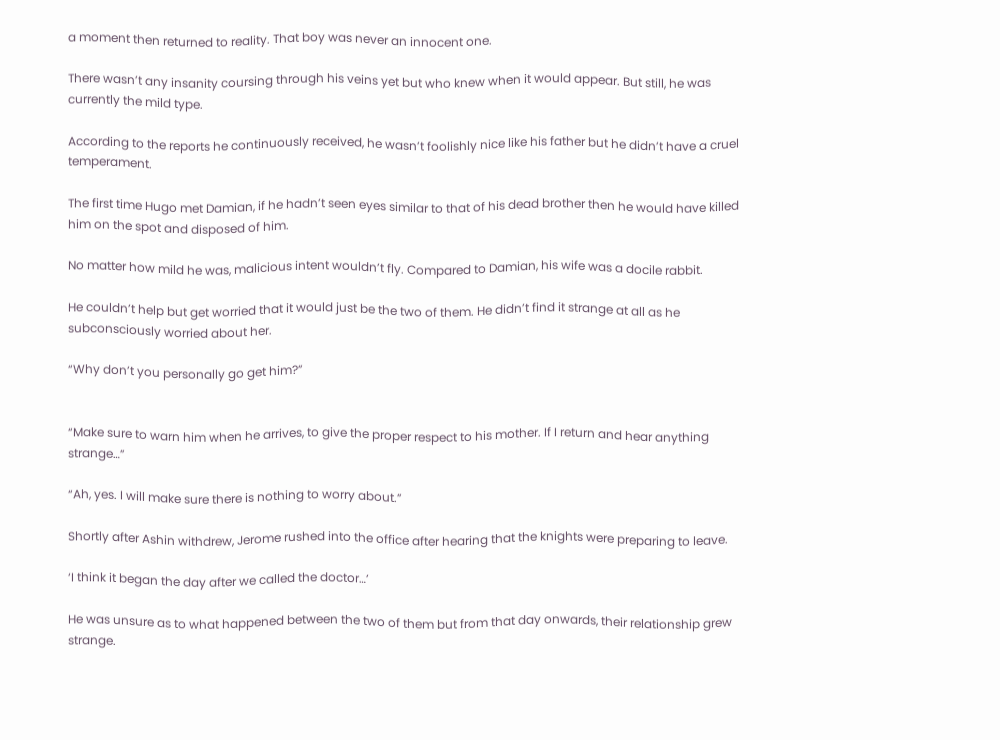a moment then returned to reality. That boy was never an innocent one.

There wasn’t any insanity coursing through his veins yet but who knew when it would appear. But still, he was currently the mild type.

According to the reports he continuously received, he wasn’t foolishly nice like his father but he didn’t have a cruel temperament.

The first time Hugo met Damian, if he hadn’t seen eyes similar to that of his dead brother then he would have killed him on the spot and disposed of him.

No matter how mild he was, malicious intent wouldn’t fly. Compared to Damian, his wife was a docile rabbit.

He couldn’t help but get worried that it would just be the two of them. He didn’t find it strange at all as he subconsciously worried about her.

“Why don’t you personally go get him?”


“Make sure to warn him when he arrives, to give the proper respect to his mother. If I return and hear anything strange…”

“Ah, yes. I will make sure there is nothing to worry about.”

Shortly after Ashin withdrew, Jerome rushed into the office after hearing that the knights were preparing to leave.

‘I think it began the day after we called the doctor…’

He was unsure as to what happened between the two of them but from that day onwards, their relationship grew strange.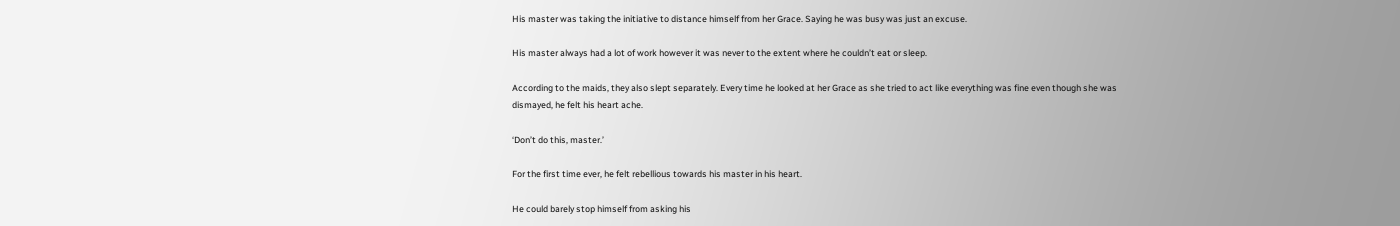His master was taking the initiative to distance himself from her Grace. Saying he was busy was just an excuse.

His master always had a lot of work however it was never to the extent where he couldn’t eat or sleep.

According to the maids, they also slept separately. Every time he looked at her Grace as she tried to act like everything was fine even though she was dismayed, he felt his heart ache.

‘Don’t do this, master.’

For the first time ever, he felt rebellious towards his master in his heart.

He could barely stop himself from asking his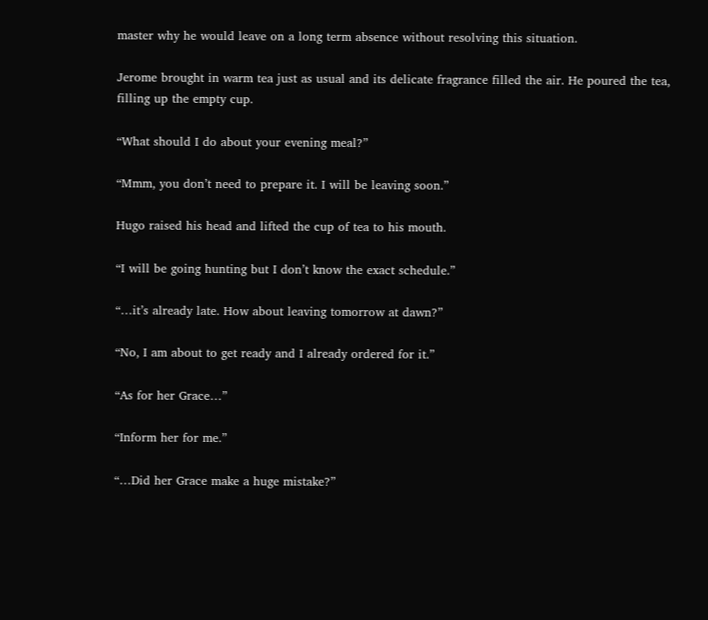master why he would leave on a long term absence without resolving this situation.

Jerome brought in warm tea just as usual and its delicate fragrance filled the air. He poured the tea, filling up the empty cup.

“What should I do about your evening meal?”

“Mmm, you don’t need to prepare it. I will be leaving soon.”

Hugo raised his head and lifted the cup of tea to his mouth.

“I will be going hunting but I don’t know the exact schedule.”

“…it’s already late. How about leaving tomorrow at dawn?”

“No, I am about to get ready and I already ordered for it.”

“As for her Grace…”

“Inform her for me.”

“…Did her Grace make a huge mistake?”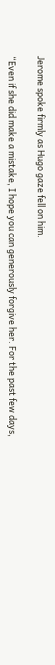Jerome spoke firmly as Hugo gaze fell on him.

“Even if she did make a mistake, I hope you can generously forgive her. For the past few days,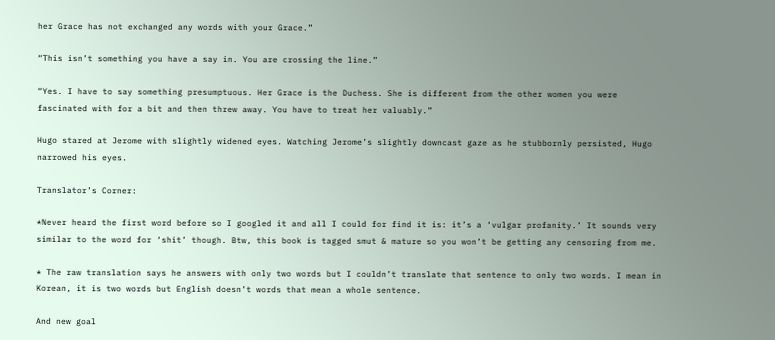her Grace has not exchanged any words with your Grace.”

“This isn’t something you have a say in. You are crossing the line.”

“Yes. I have to say something presumptuous. Her Grace is the Duchess. She is different from the other women you were fascinated with for a bit and then threw away. You have to treat her valuably.”

Hugo stared at Jerome with slightly widened eyes. Watching Jerome’s slightly downcast gaze as he stubbornly persisted, Hugo narrowed his eyes.

Translator’s Corner:

*Never heard the first word before so I googled it and all I could for find it is: it’s a ‘vulgar profanity.’ It sounds very similar to the word for ‘shit’ though. Btw, this book is tagged smut & mature so you won’t be getting any censoring from me.

* The raw translation says he answers with only two words but I couldn’t translate that sentence to only two words. I mean in Korean, it is two words but English doesn’t words that mean a whole sentence.

And new goal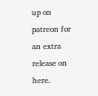up on patreon for an extra release on here.